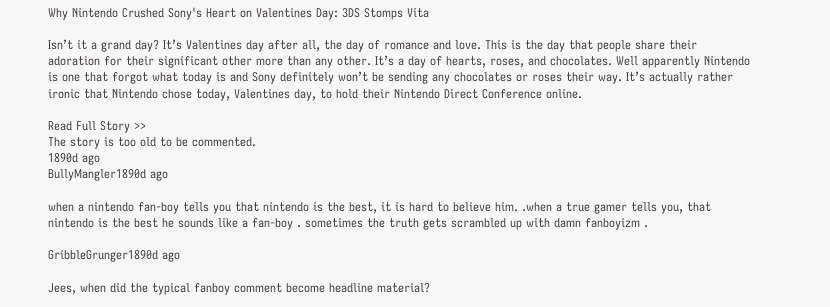Why Nintendo Crushed Sony's Heart on Valentines Day: 3DS Stomps Vita

Isn’t it a grand day? It’s Valentines day after all, the day of romance and love. This is the day that people share their adoration for their significant other more than any other. It’s a day of hearts, roses, and chocolates. Well apparently Nintendo is one that forgot what today is and Sony definitely won’t be sending any chocolates or roses their way. It’s actually rather ironic that Nintendo chose today, Valentines day, to hold their Nintendo Direct Conference online.

Read Full Story >>
The story is too old to be commented.
1890d ago
BullyMangler1890d ago

when a nintendo fan-boy tells you that nintendo is the best, it is hard to believe him. .when a true gamer tells you, that nintendo is the best he sounds like a fan-boy . sometimes the truth gets scrambled up with damn fanboyizm .

GribbleGrunger1890d ago

Jees, when did the typical fanboy comment become headline material?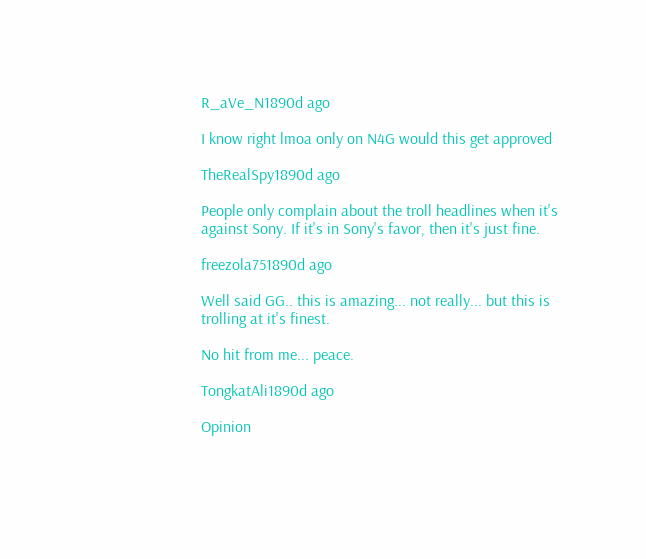R_aVe_N1890d ago

I know right lmoa only on N4G would this get approved

TheRealSpy1890d ago

People only complain about the troll headlines when it's against Sony. If it's in Sony's favor, then it's just fine.

freezola751890d ago

Well said GG.. this is amazing... not really... but this is trolling at it's finest.

No hit from me... peace.

TongkatAli1890d ago

Opinion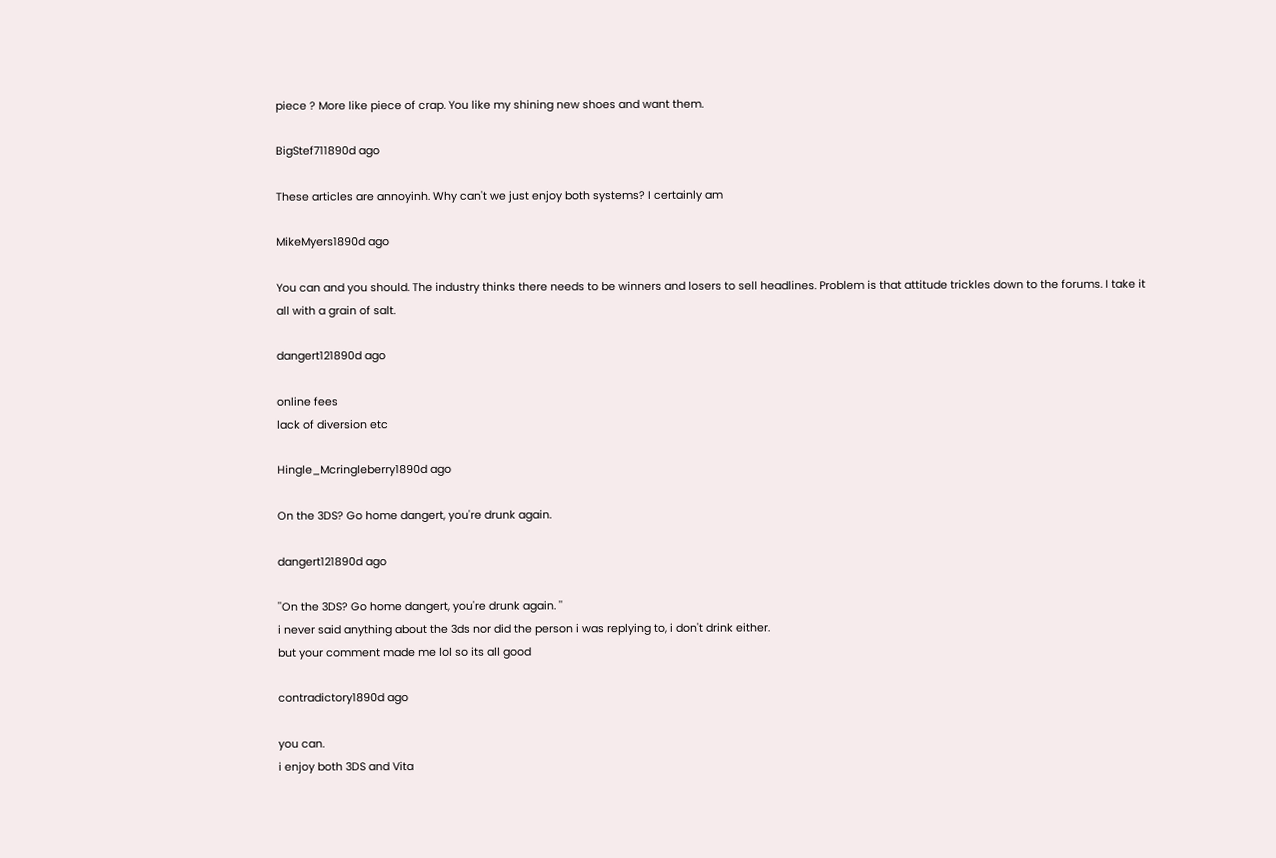piece ? More like piece of crap. You like my shining new shoes and want them.

BigStef711890d ago

These articles are annoyinh. Why can't we just enjoy both systems? I certainly am

MikeMyers1890d ago

You can and you should. The industry thinks there needs to be winners and losers to sell headlines. Problem is that attitude trickles down to the forums. I take it all with a grain of salt.

dangert121890d ago

online fees
lack of diversion etc

Hingle_Mcringleberry1890d ago

On the 3DS? Go home dangert, you're drunk again.

dangert121890d ago

''On the 3DS? Go home dangert, you're drunk again. ''
i never said anything about the 3ds nor did the person i was replying to, i don't drink either.
but your comment made me lol so its all good

contradictory1890d ago

you can.
i enjoy both 3DS and Vita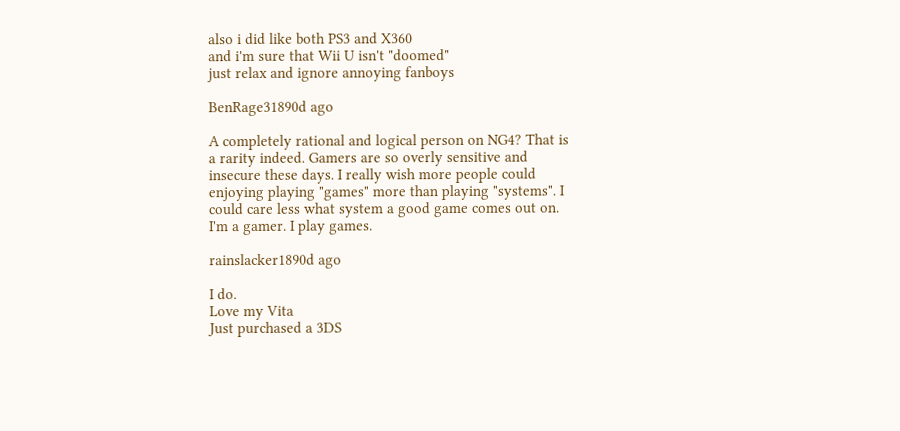also i did like both PS3 and X360
and i'm sure that Wii U isn't "doomed"
just relax and ignore annoying fanboys

BenRage31890d ago

A completely rational and logical person on NG4? That is a rarity indeed. Gamers are so overly sensitive and insecure these days. I really wish more people could enjoying playing "games" more than playing "systems". I could care less what system a good game comes out on. I'm a gamer. I play games.

rainslacker1890d ago

I do.
Love my Vita
Just purchased a 3DS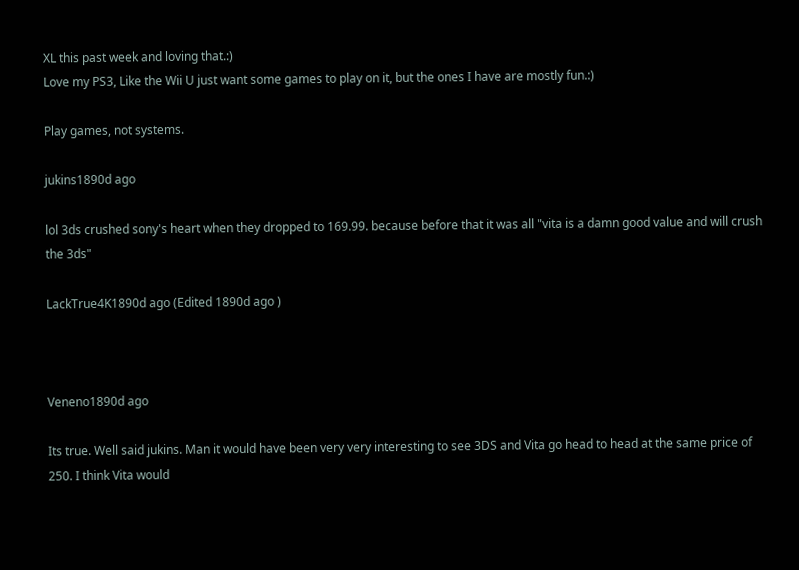XL this past week and loving that.:)
Love my PS3, Like the Wii U just want some games to play on it, but the ones I have are mostly fun.:)

Play games, not systems.

jukins1890d ago

lol 3ds crushed sony's heart when they dropped to 169.99. because before that it was all "vita is a damn good value and will crush the 3ds"

LackTrue4K1890d ago (Edited 1890d ago )



Veneno1890d ago

Its true. Well said jukins. Man it would have been very very interesting to see 3DS and Vita go head to head at the same price of 250. I think Vita would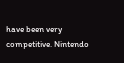have been very competitive. Nintendo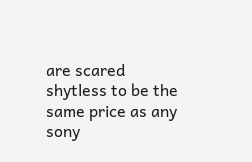are scared shytless to be the same price as any sony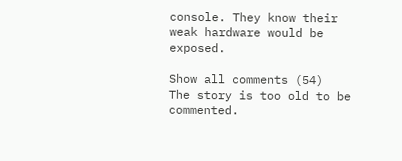console. They know their weak hardware would be exposed.

Show all comments (54)
The story is too old to be commented.